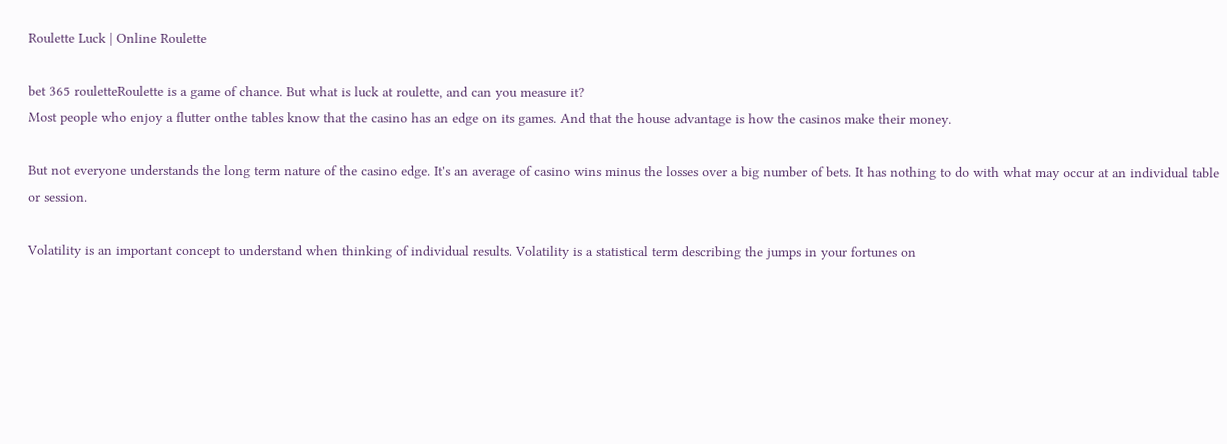Roulette Luck | Online Roulette

bet 365 rouletteRoulette is a game of chance. But what is luck at roulette, and can you measure it?
Most people who enjoy a flutter onthe tables know that the casino has an edge on its games. And that the house advantage is how the casinos make their money.

But not everyone understands the long term nature of the casino edge. It's an average of casino wins minus the losses over a big number of bets. It has nothing to do with what may occur at an individual table or session.

Volatility is an important concept to understand when thinking of individual results. Volatility is a statistical term describing the jumps in your fortunes on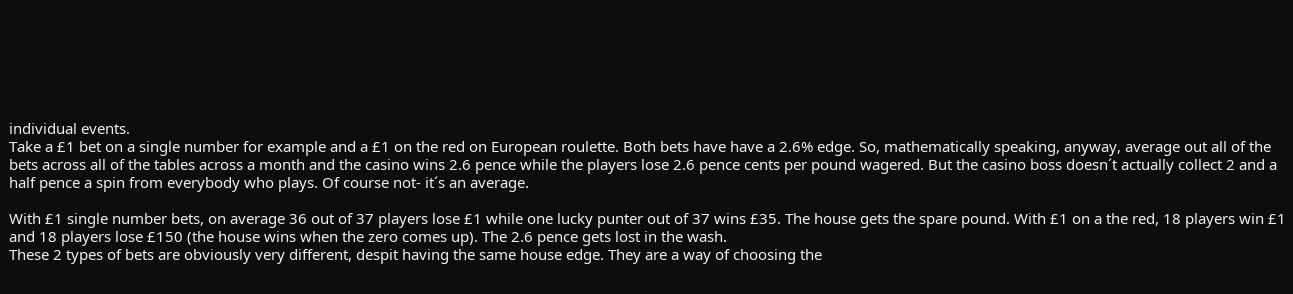individual events.
Take a £1 bet on a single number for example and a £1 on the red on European roulette. Both bets have have a 2.6% edge. So, mathematically speaking, anyway, average out all of the bets across all of the tables across a month and the casino wins 2.6 pence while the players lose 2.6 pence cents per pound wagered. But the casino boss doesn´t actually collect 2 and a half pence a spin from everybody who plays. Of course not- it´s an average.

With £1 single number bets, on average 36 out of 37 players lose £1 while one lucky punter out of 37 wins £35. The house gets the spare pound. With £1 on a the red, 18 players win £1 and 18 players lose £150 (the house wins when the zero comes up). The 2.6 pence gets lost in the wash.
These 2 types of bets are obviously very different, despit having the same house edge. They are a way of choosing the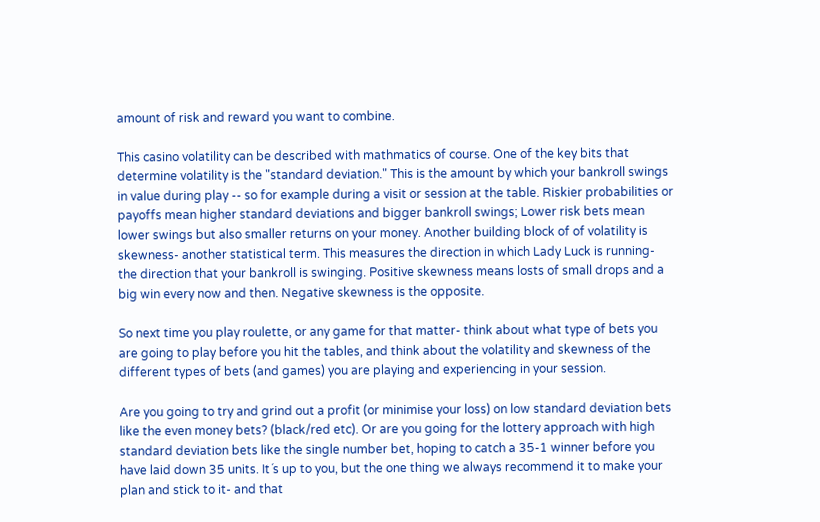amount of risk and reward you want to combine.

This casino volatility can be described with mathmatics of course. One of the key bits that determine volatility is the "standard deviation." This is the amount by which your bankroll swings in value during play -- so for example during a visit or session at the table. Riskier probabilities or payoffs mean higher standard deviations and bigger bankroll swings; Lower risk bets mean lower swings but also smaller returns on your money. Another building block of of volatility is skewness- another statistical term. This measures the direction in which Lady Luck is running- the direction that your bankroll is swinging. Positive skewness means losts of small drops and a big win every now and then. Negative skewness is the opposite.

So next time you play roulette, or any game for that matter- think about what type of bets you are going to play before you hit the tables, and think about the volatility and skewness of the different types of bets (and games) you are playing and experiencing in your session.

Are you going to try and grind out a profit (or minimise your loss) on low standard deviation bets like the even money bets? (black/red etc). Or are you going for the lottery approach with high standard deviation bets like the single number bet, hoping to catch a 35-1 winner before you have laid down 35 units. It´s up to you, but the one thing we always recommend it to make your plan and stick to it- and that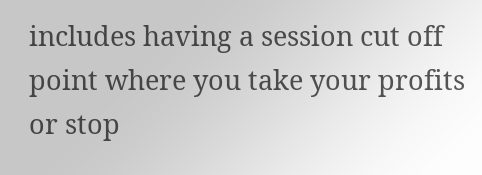includes having a session cut off point where you take your profits or stop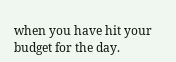when you have hit your budget for the day.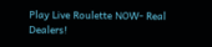Play Live Roulette NOW- Real Dealers!